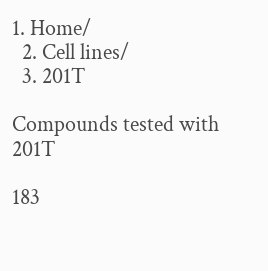1. Home/
  2. Cell lines/
  3. 201T

Compounds tested with 201T

183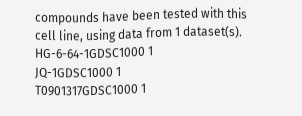compounds have been tested with this cell line, using data from 1 dataset(s).
HG-6-64-1GDSC1000 1
JQ-1GDSC1000 1
T0901317GDSC1000 1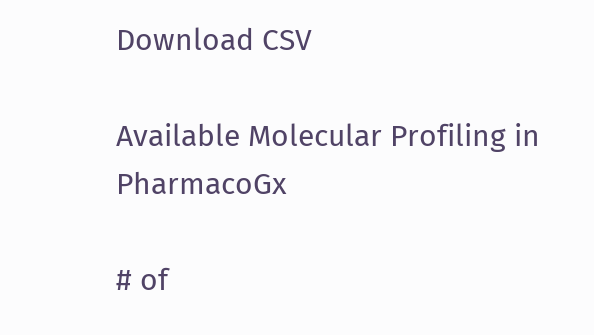Download CSV

Available Molecular Profiling in PharmacoGx

# of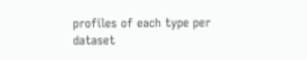profiles of each type per dataset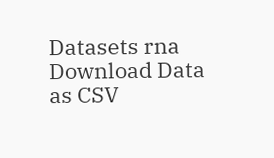Datasets rna
Download Data as CSV